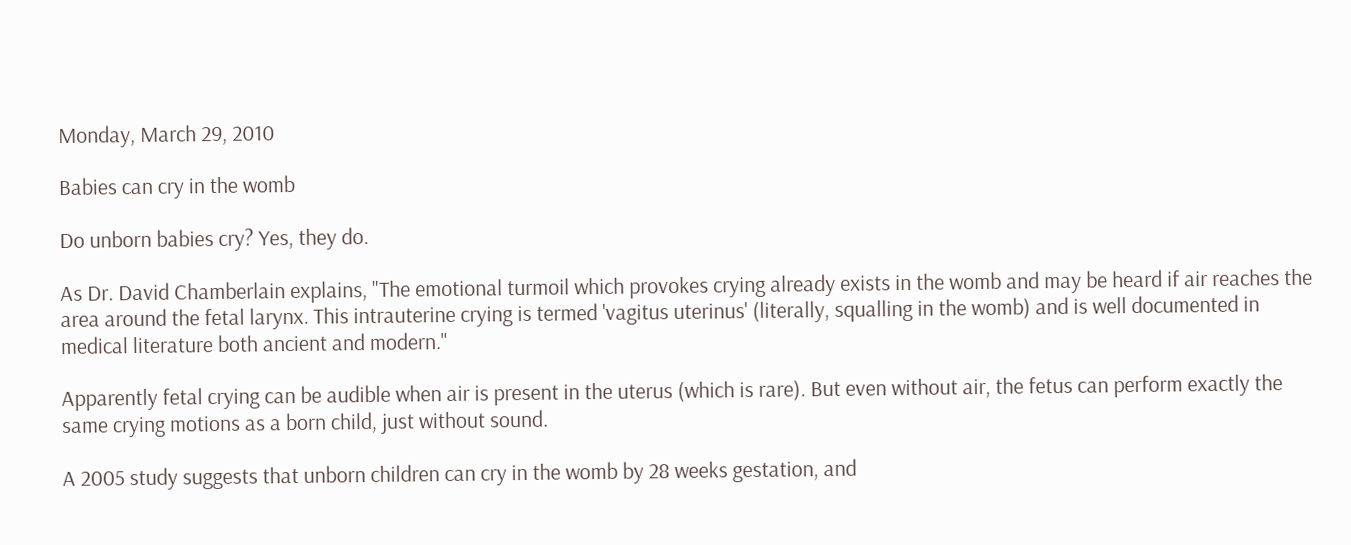Monday, March 29, 2010

Babies can cry in the womb

Do unborn babies cry? Yes, they do.

As Dr. David Chamberlain explains, "The emotional turmoil which provokes crying already exists in the womb and may be heard if air reaches the area around the fetal larynx. This intrauterine crying is termed 'vagitus uterinus' (literally, squalling in the womb) and is well documented in medical literature both ancient and modern."

Apparently fetal crying can be audible when air is present in the uterus (which is rare). But even without air, the fetus can perform exactly the same crying motions as a born child, just without sound.

A 2005 study suggests that unborn children can cry in the womb by 28 weeks gestation, and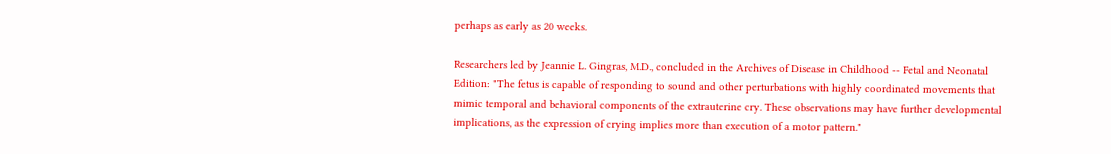perhaps as early as 20 weeks.

Researchers led by Jeannie L. Gingras, M.D., concluded in the Archives of Disease in Childhood -- Fetal and Neonatal Edition: "The fetus is capable of responding to sound and other perturbations with highly coordinated movements that mimic temporal and behavioral components of the extrauterine cry. These observations may have further developmental implications, as the expression of crying implies more than execution of a motor pattern."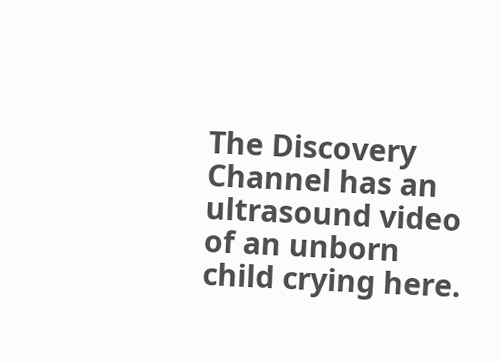The Discovery Channel has an ultrasound video of an unborn child crying here.